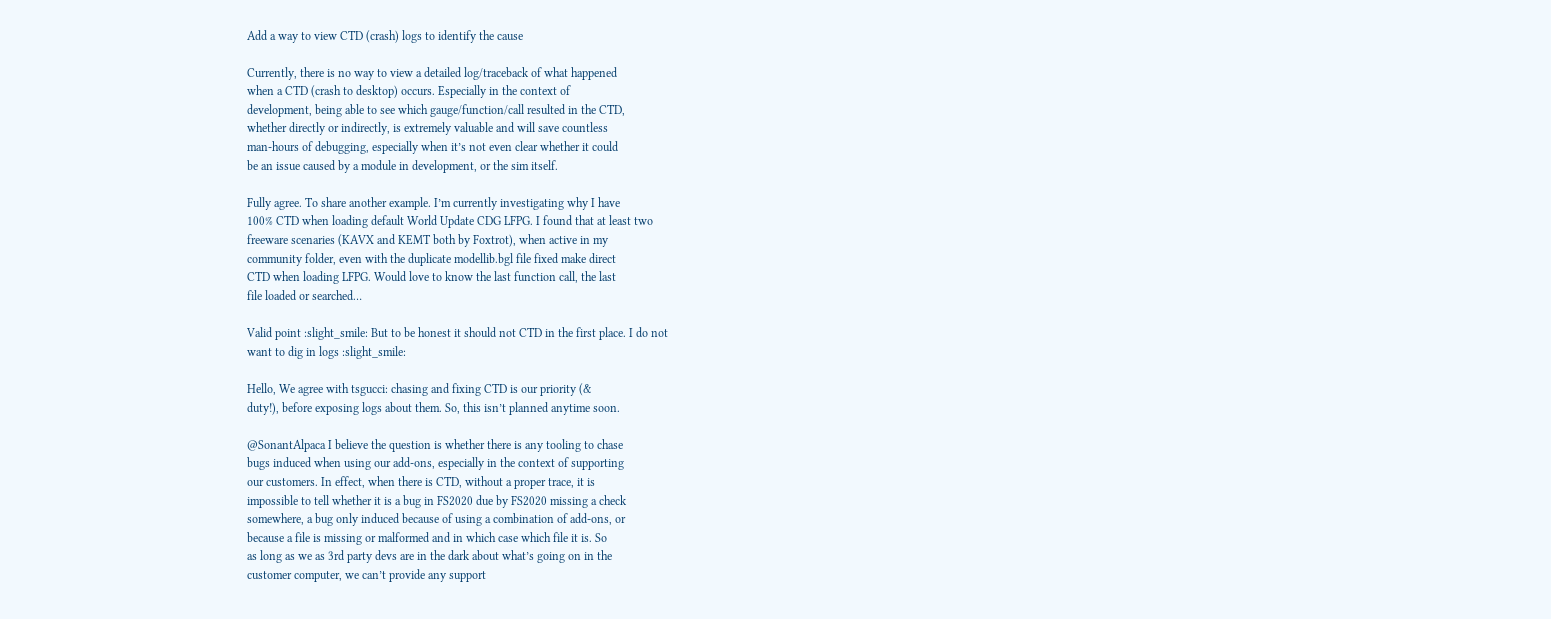Add a way to view CTD (crash) logs to identify the cause

Currently, there is no way to view a detailed log/traceback of what happened
when a CTD (crash to desktop) occurs. Especially in the context of
development, being able to see which gauge/function/call resulted in the CTD,
whether directly or indirectly, is extremely valuable and will save countless
man-hours of debugging, especially when it’s not even clear whether it could
be an issue caused by a module in development, or the sim itself.

Fully agree. To share another example. I’m currently investigating why I have
100% CTD when loading default World Update CDG LFPG. I found that at least two
freeware scenaries (KAVX and KEMT both by Foxtrot), when active in my
community folder, even with the duplicate modellib.bgl file fixed make direct
CTD when loading LFPG. Would love to know the last function call, the last
file loaded or searched…

Valid point :slight_smile: But to be honest it should not CTD in the first place. I do not
want to dig in logs :slight_smile:

Hello, We agree with tsgucci: chasing and fixing CTD is our priority (&
duty!), before exposing logs about them. So, this isn’t planned anytime soon.

@SonantAlpaca I believe the question is whether there is any tooling to chase
bugs induced when using our add-ons, especially in the context of supporting
our customers. In effect, when there is CTD, without a proper trace, it is
impossible to tell whether it is a bug in FS2020 due by FS2020 missing a check
somewhere, a bug only induced because of using a combination of add-ons, or
because a file is missing or malformed and in which case which file it is. So
as long as we as 3rd party devs are in the dark about what’s going on in the
customer computer, we can’t provide any support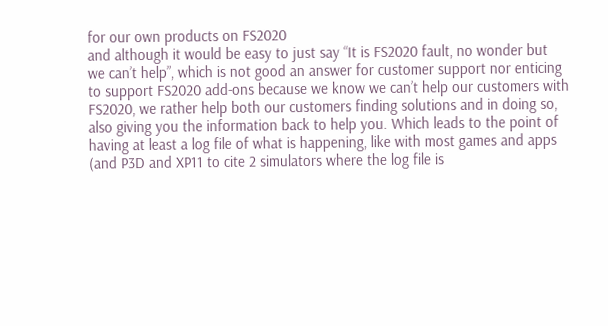for our own products on FS2020
and although it would be easy to just say “It is FS2020 fault, no wonder but
we can’t help”, which is not good an answer for customer support nor enticing
to support FS2020 add-ons because we know we can’t help our customers with
FS2020, we rather help both our customers finding solutions and in doing so,
also giving you the information back to help you. Which leads to the point of
having at least a log file of what is happening, like with most games and apps
(and P3D and XP11 to cite 2 simulators where the log file is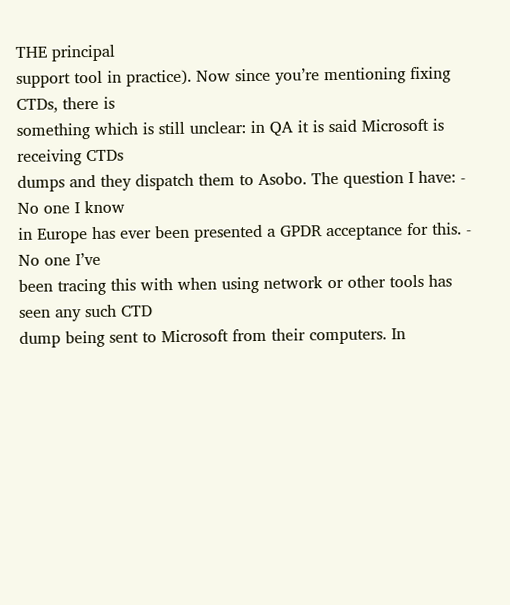THE principal
support tool in practice). Now since you’re mentioning fixing CTDs, there is
something which is still unclear: in QA it is said Microsoft is receiving CTDs
dumps and they dispatch them to Asobo. The question I have: - No one I know
in Europe has ever been presented a GPDR acceptance for this. - No one I’ve
been tracing this with when using network or other tools has seen any such CTD
dump being sent to Microsoft from their computers. In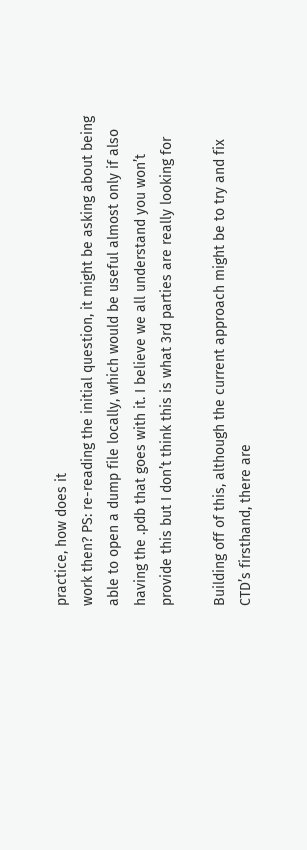practice, how does it
work then? PS: re-reading the initial question, it might be asking about being
able to open a dump file locally, which would be useful almost only if also
having the .pdb that goes with it. I believe we all understand you won’t
provide this but I don’t think this is what 3rd parties are really looking for

Building off of this, although the current approach might be to try and fix
CTD’s firsthand, there are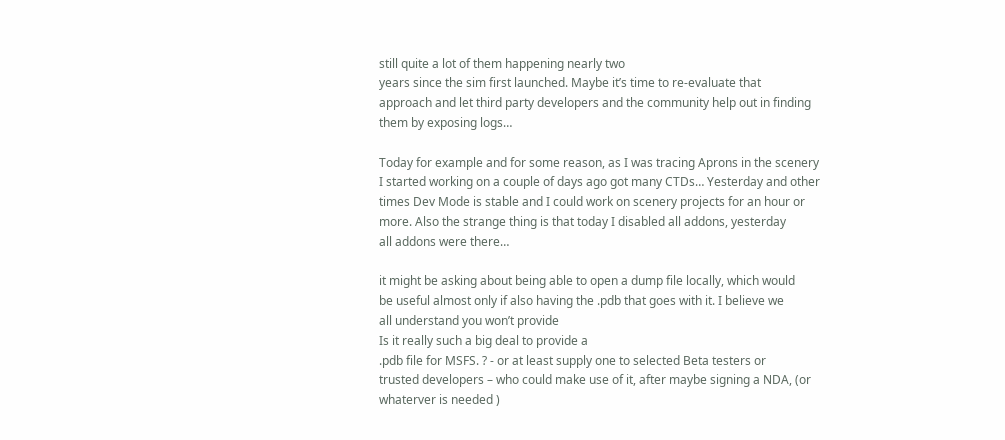still quite a lot of them happening nearly two
years since the sim first launched. Maybe it’s time to re-evaluate that
approach and let third party developers and the community help out in finding
them by exposing logs…

Today for example and for some reason, as I was tracing Aprons in the scenery
I started working on a couple of days ago got many CTDs… Yesterday and other
times Dev Mode is stable and I could work on scenery projects for an hour or
more. Also the strange thing is that today I disabled all addons, yesterday
all addons were there…

it might be asking about being able to open a dump file locally, which would
be useful almost only if also having the .pdb that goes with it. I believe we
all understand you won’t provide
Is it really such a big deal to provide a
.pdb file for MSFS. ? - or at least supply one to selected Beta testers or
trusted developers – who could make use of it, after maybe signing a NDA, (or
whaterver is needed )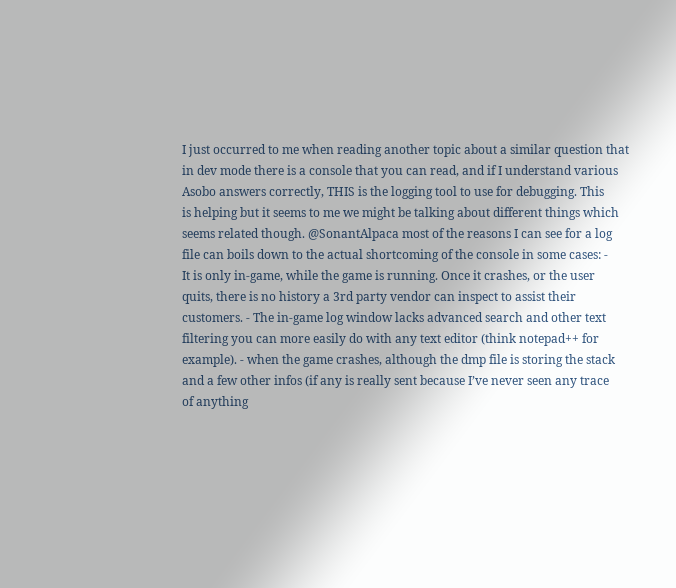I just occurred to me when reading another topic about a similar question that
in dev mode there is a console that you can read, and if I understand various
Asobo answers correctly, THIS is the logging tool to use for debugging. This
is helping but it seems to me we might be talking about different things which
seems related though. @SonantAlpaca most of the reasons I can see for a log
file can boils down to the actual shortcoming of the console in some cases: -
It is only in-game, while the game is running. Once it crashes, or the user
quits, there is no history a 3rd party vendor can inspect to assist their
customers. - The in-game log window lacks advanced search and other text
filtering you can more easily do with any text editor (think notepad++ for
example). - when the game crashes, although the dmp file is storing the stack
and a few other infos (if any is really sent because I’ve never seen any trace
of anything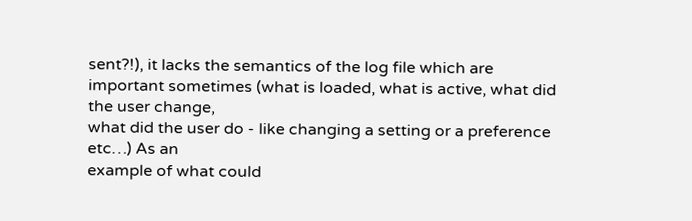sent?!), it lacks the semantics of the log file which are
important sometimes (what is loaded, what is active, what did the user change,
what did the user do - like changing a setting or a preference etc…) As an
example of what could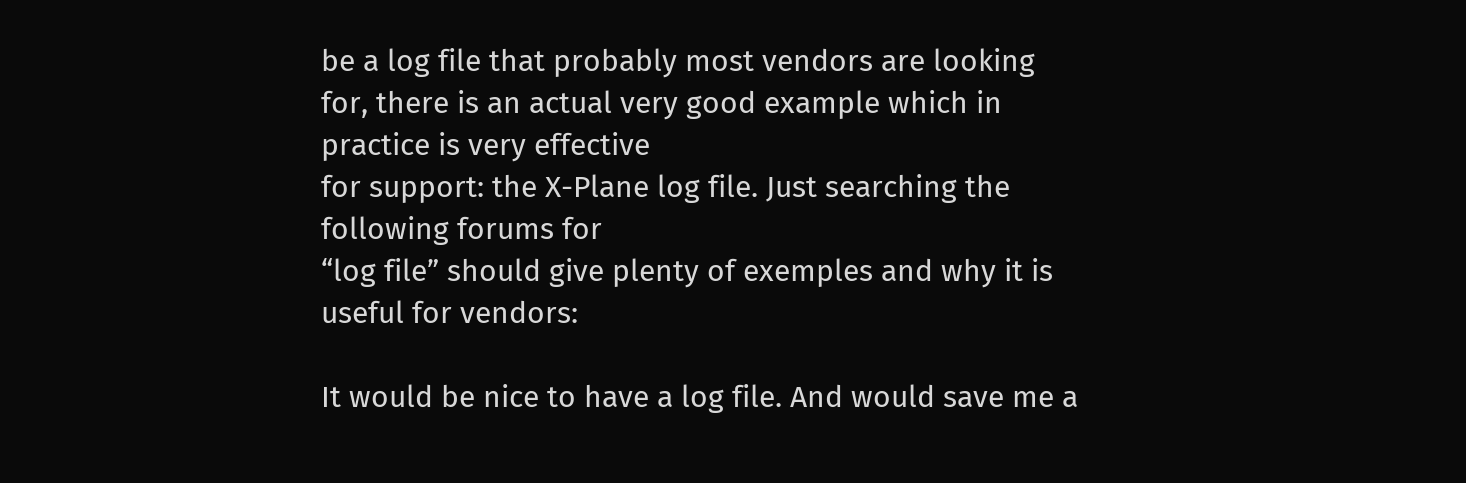be a log file that probably most vendors are looking
for, there is an actual very good example which in practice is very effective
for support: the X-Plane log file. Just searching the following forums for
“log file” should give plenty of exemples and why it is useful for vendors:

It would be nice to have a log file. And would save me a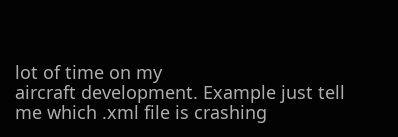lot of time on my
aircraft development. Example just tell me which .xml file is crashing